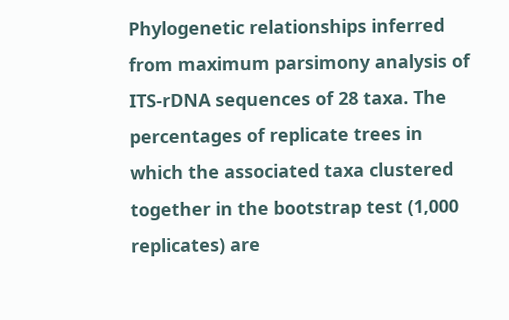Phylogenetic relationships inferred from maximum parsimony analysis of ITS-rDNA sequences of 28 taxa. The percentages of replicate trees in which the associated taxa clustered together in the bootstrap test (1,000 replicates) are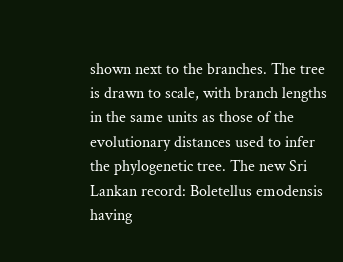shown next to the branches. The tree is drawn to scale, with branch lengths in the same units as those of the evolutionary distances used to infer the phylogenetic tree. The new Sri Lankan record: Boletellus emodensis having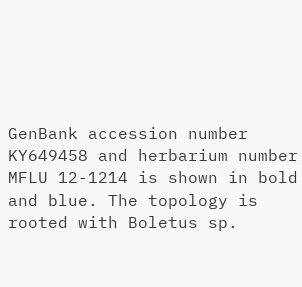GenBank accession number KY649458 and herbarium number MFLU 12-1214 is shown in bold and blue. The topology is rooted with Boletus sp.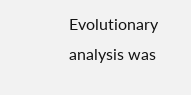Evolutionary analysis was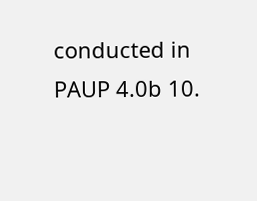conducted in PAUP 4.0b 10.